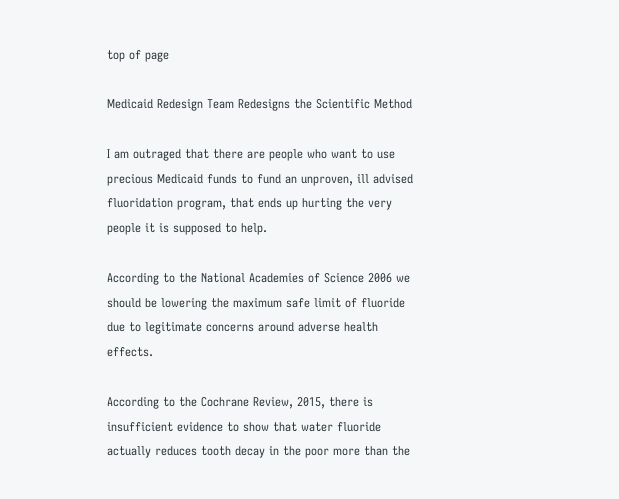top of page

Medicaid Redesign Team Redesigns the Scientific Method

I am outraged that there are people who want to use precious Medicaid funds to fund an unproven, ill advised fluoridation program, that ends up hurting the very people it is supposed to help.

According to the National Academies of Science 2006 we should be lowering the maximum safe limit of fluoride due to legitimate concerns around adverse health effects.

According to the Cochrane Review, 2015, there is insufficient evidence to show that water fluoride actually reduces tooth decay in the poor more than the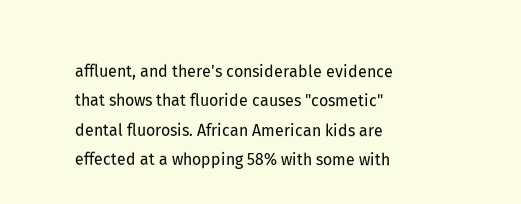affluent, and there's considerable evidence that shows that fluoride causes "cosmetic" dental fluorosis. African American kids are effected at a whopping 58% with some with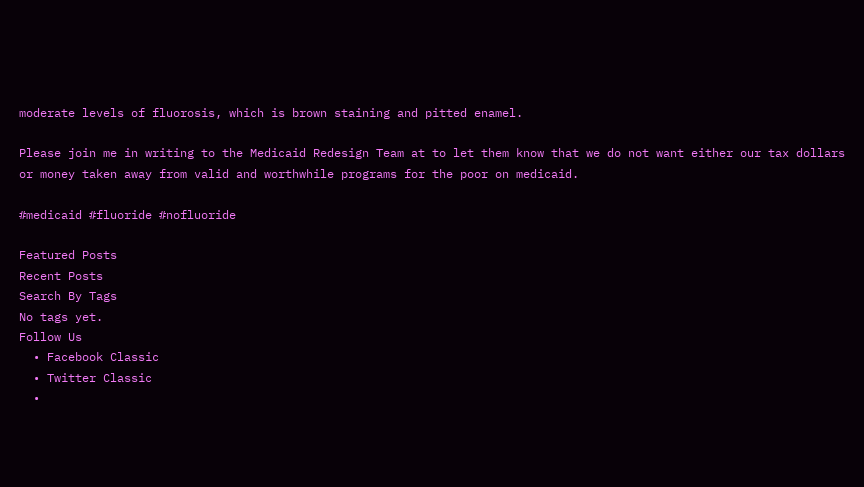moderate levels of fluorosis, which is brown staining and pitted enamel.

Please join me in writing to the Medicaid Redesign Team at to let them know that we do not want either our tax dollars or money taken away from valid and worthwhile programs for the poor on medicaid.

#medicaid #fluoride #nofluoride

Featured Posts
Recent Posts
Search By Tags
No tags yet.
Follow Us
  • Facebook Classic
  • Twitter Classic
  •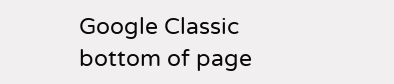Google Classic
bottom of page